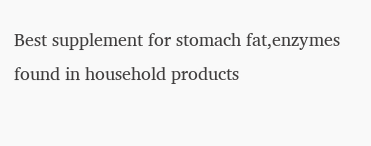Best supplement for stomach fat,enzymes found in household products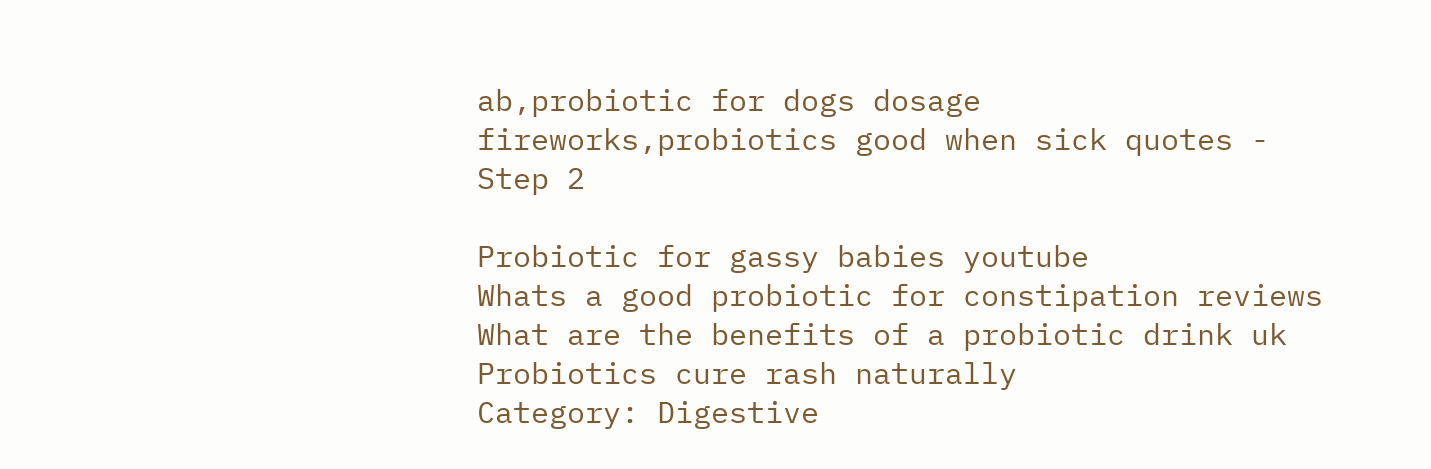ab,probiotic for dogs dosage fireworks,probiotics good when sick quotes - Step 2

Probiotic for gassy babies youtube
Whats a good probiotic for constipation reviews
What are the benefits of a probiotic drink uk
Probiotics cure rash naturally
Category: Digestive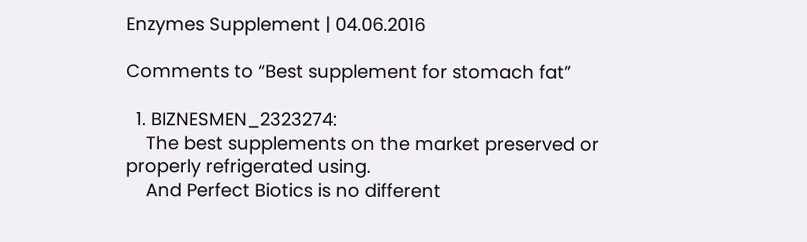Enzymes Supplement | 04.06.2016

Comments to “Best supplement for stomach fat”

  1. BIZNESMEN_2323274:
    The best supplements on the market preserved or properly refrigerated using.
    And Perfect Biotics is no different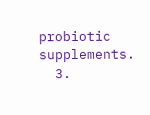probiotic supplements.
  3.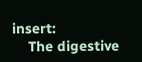insert:
    The digestive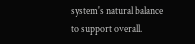system's natural balance to support overall.